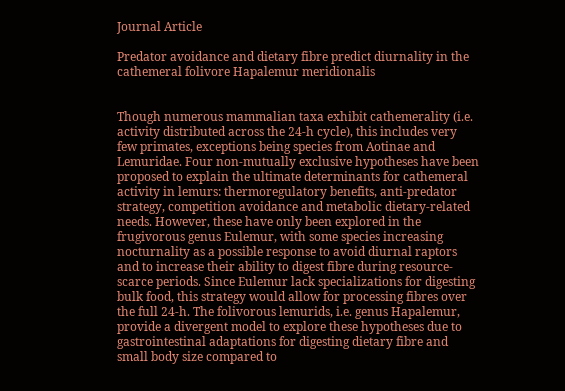Journal Article

Predator avoidance and dietary fibre predict diurnality in the cathemeral folivore Hapalemur meridionalis


Though numerous mammalian taxa exhibit cathemerality (i.e. activity distributed across the 24-h cycle), this includes very few primates, exceptions being species from Aotinae and Lemuridae. Four non-mutually exclusive hypotheses have been proposed to explain the ultimate determinants for cathemeral activity in lemurs: thermoregulatory benefits, anti-predator strategy, competition avoidance and metabolic dietary-related needs. However, these have only been explored in the frugivorous genus Eulemur, with some species increasing nocturnality as a possible response to avoid diurnal raptors and to increase their ability to digest fibre during resource-scarce periods. Since Eulemur lack specializations for digesting bulk food, this strategy would allow for processing fibres over the full 24-h. The folivorous lemurids, i.e. genus Hapalemur, provide a divergent model to explore these hypotheses due to gastrointestinal adaptations for digesting dietary fibre and small body size compared to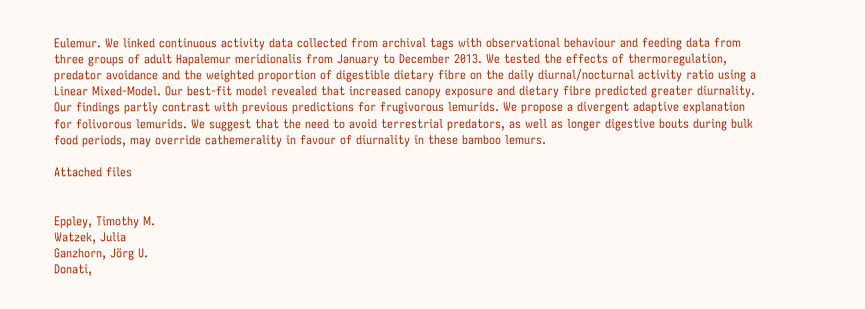Eulemur. We linked continuous activity data collected from archival tags with observational behaviour and feeding data from three groups of adult Hapalemur meridionalis from January to December 2013. We tested the effects of thermoregulation, predator avoidance and the weighted proportion of digestible dietary fibre on the daily diurnal/nocturnal activity ratio using a Linear Mixed-Model. Our best-fit model revealed that increased canopy exposure and dietary fibre predicted greater diurnality. Our findings partly contrast with previous predictions for frugivorous lemurids. We propose a divergent adaptive explanation for folivorous lemurids. We suggest that the need to avoid terrestrial predators, as well as longer digestive bouts during bulk food periods, may override cathemerality in favour of diurnality in these bamboo lemurs.

Attached files


Eppley, Timothy M.
Watzek, Julia
Ganzhorn, Jörg U.
Donati,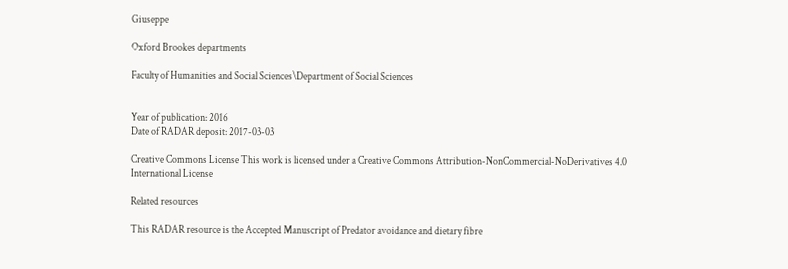Giuseppe

Oxford Brookes departments

Faculty of Humanities and Social Sciences\Department of Social Sciences


Year of publication: 2016
Date of RADAR deposit: 2017-03-03

Creative Commons License This work is licensed under a Creative Commons Attribution-NonCommercial-NoDerivatives 4.0 International License

Related resources

This RADAR resource is the Accepted Manuscript of Predator avoidance and dietary fibre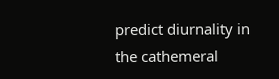predict diurnality in the cathemeral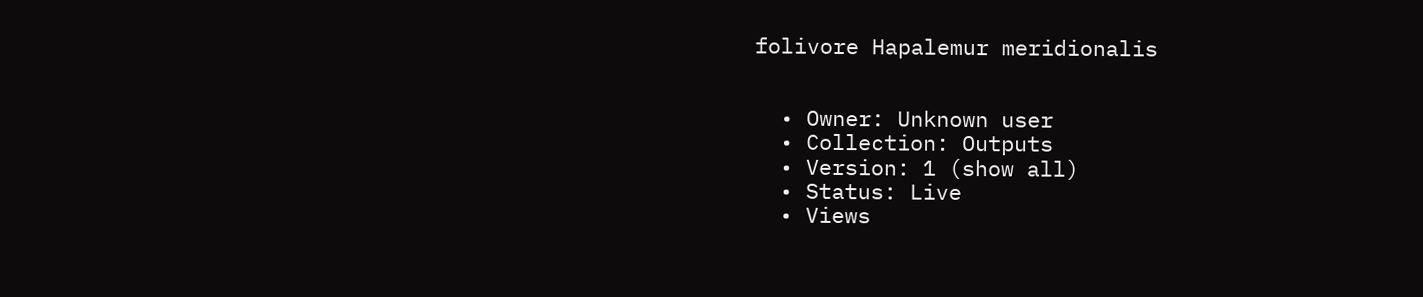folivore Hapalemur meridionalis


  • Owner: Unknown user
  • Collection: Outputs
  • Version: 1 (show all)
  • Status: Live
  • Views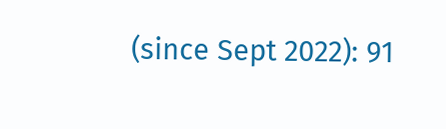(since Sept 2022): 91